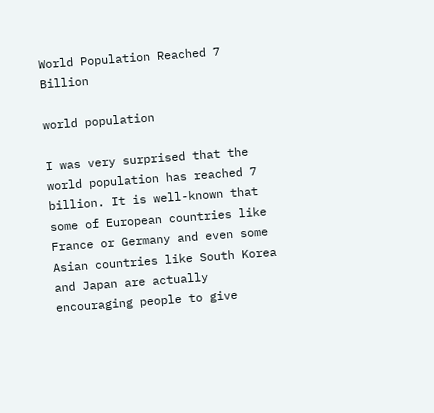World Population Reached 7 Billion

world population

I was very surprised that the world population has reached 7 billion. It is well-known that some of European countries like France or Germany and even some Asian countries like South Korea and Japan are actually encouraging people to give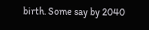birth. Some say by 2040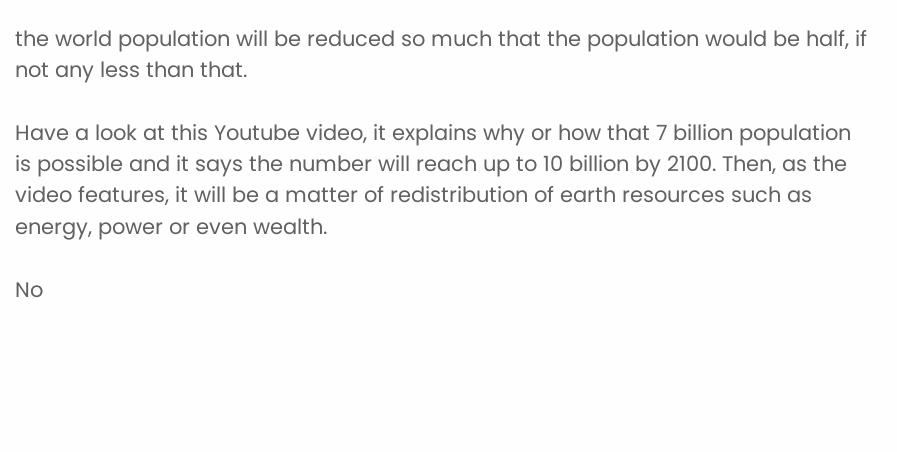the world population will be reduced so much that the population would be half, if not any less than that.

Have a look at this Youtube video, it explains why or how that 7 billion population is possible and it says the number will reach up to 10 billion by 2100. Then, as the video features, it will be a matter of redistribution of earth resources such as energy, power or even wealth.

No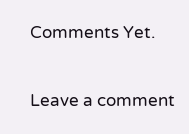Comments Yet.

Leave a comment